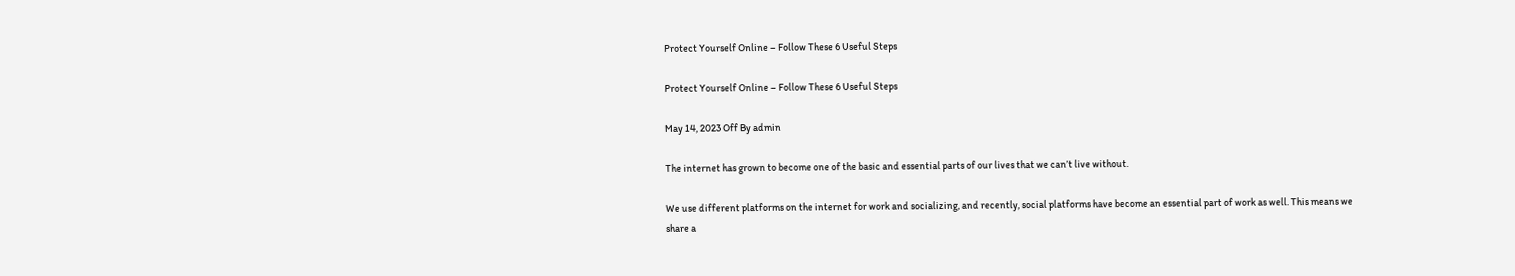Protect Yourself Online – Follow These 6 Useful Steps

Protect Yourself Online – Follow These 6 Useful Steps

May 14, 2023 Off By admin

The internet has grown to become one of the basic and essential parts of our lives that we can’t live without.

We use different platforms on the internet for work and socializing, and recently, social platforms have become an essential part of work as well. This means we share a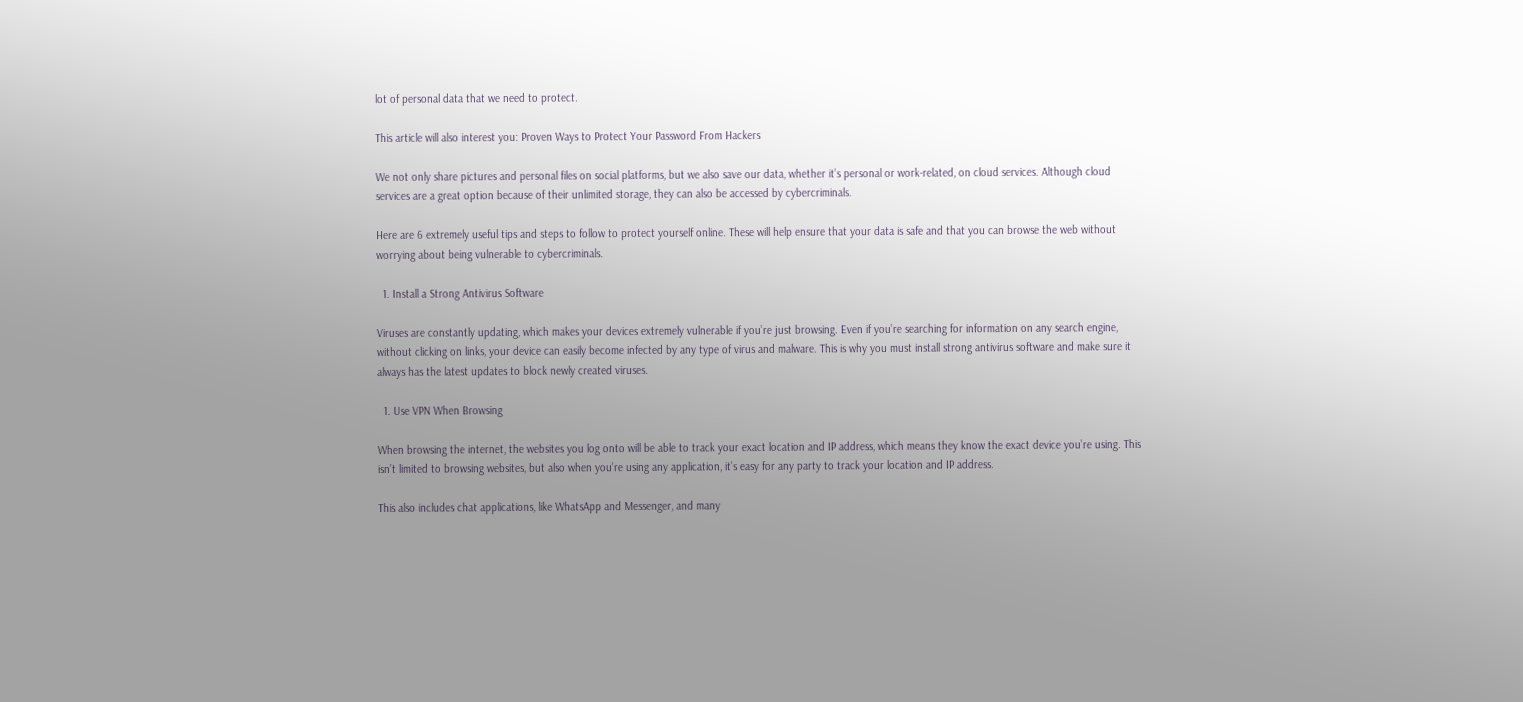lot of personal data that we need to protect.

This article will also interest you: Proven Ways to Protect Your Password From Hackers

We not only share pictures and personal files on social platforms, but we also save our data, whether it’s personal or work-related, on cloud services. Although cloud services are a great option because of their unlimited storage, they can also be accessed by cybercriminals.

Here are 6 extremely useful tips and steps to follow to protect yourself online. These will help ensure that your data is safe and that you can browse the web without worrying about being vulnerable to cybercriminals.

  1. Install a Strong Antivirus Software

Viruses are constantly updating, which makes your devices extremely vulnerable if you’re just browsing. Even if you’re searching for information on any search engine, without clicking on links, your device can easily become infected by any type of virus and malware. This is why you must install strong antivirus software and make sure it always has the latest updates to block newly created viruses.

  1. Use VPN When Browsing

When browsing the internet, the websites you log onto will be able to track your exact location and IP address, which means they know the exact device you’re using. This isn’t limited to browsing websites, but also when you’re using any application, it’s easy for any party to track your location and IP address.

This also includes chat applications, like WhatsApp and Messenger, and many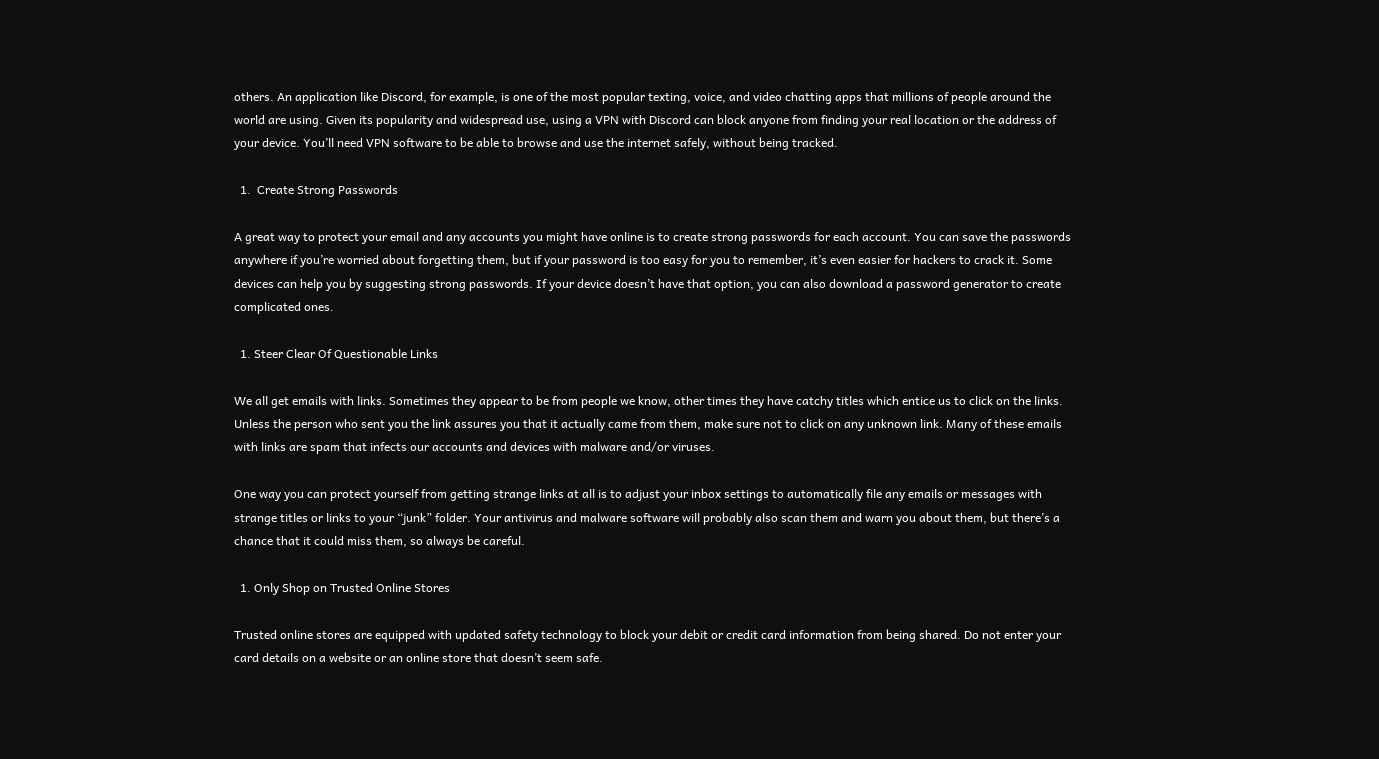others. An application like Discord, for example, is one of the most popular texting, voice, and video chatting apps that millions of people around the world are using. Given its popularity and widespread use, using a VPN with Discord can block anyone from finding your real location or the address of your device. You’ll need VPN software to be able to browse and use the internet safely, without being tracked.

  1.  Create Strong Passwords

A great way to protect your email and any accounts you might have online is to create strong passwords for each account. You can save the passwords anywhere if you’re worried about forgetting them, but if your password is too easy for you to remember, it’s even easier for hackers to crack it. Some devices can help you by suggesting strong passwords. If your device doesn’t have that option, you can also download a password generator to create complicated ones.

  1. Steer Clear Of Questionable Links

We all get emails with links. Sometimes they appear to be from people we know, other times they have catchy titles which entice us to click on the links. Unless the person who sent you the link assures you that it actually came from them, make sure not to click on any unknown link. Many of these emails with links are spam that infects our accounts and devices with malware and/or viruses.

One way you can protect yourself from getting strange links at all is to adjust your inbox settings to automatically file any emails or messages with strange titles or links to your “junk” folder. Your antivirus and malware software will probably also scan them and warn you about them, but there’s a chance that it could miss them, so always be careful.

  1. Only Shop on Trusted Online Stores

Trusted online stores are equipped with updated safety technology to block your debit or credit card information from being shared. Do not enter your card details on a website or an online store that doesn’t seem safe.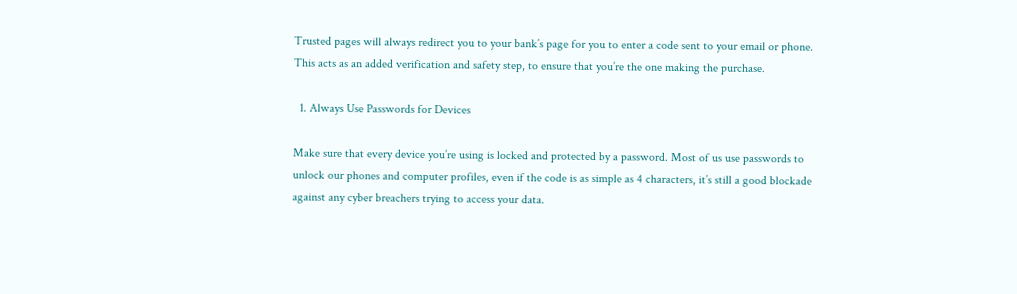Trusted pages will always redirect you to your bank’s page for you to enter a code sent to your email or phone. This acts as an added verification and safety step, to ensure that you’re the one making the purchase.

  1. Always Use Passwords for Devices

Make sure that every device you’re using is locked and protected by a password. Most of us use passwords to unlock our phones and computer profiles, even if the code is as simple as 4 characters, it’s still a good blockade against any cyber breachers trying to access your data.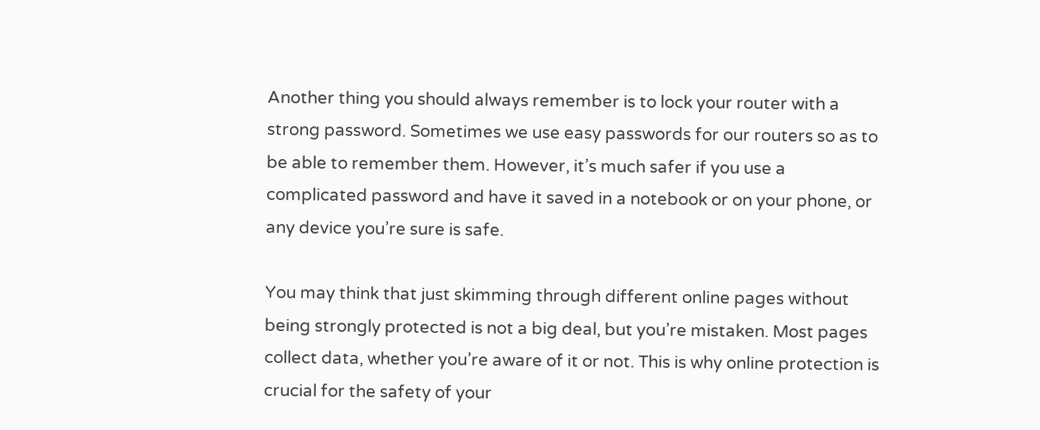Another thing you should always remember is to lock your router with a strong password. Sometimes we use easy passwords for our routers so as to be able to remember them. However, it’s much safer if you use a complicated password and have it saved in a notebook or on your phone, or any device you’re sure is safe.

You may think that just skimming through different online pages without being strongly protected is not a big deal, but you’re mistaken. Most pages collect data, whether you’re aware of it or not. This is why online protection is crucial for the safety of your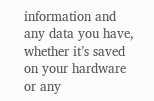information and any data you have, whether it’s saved on your hardware or any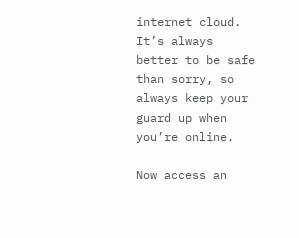internet cloud. It’s always better to be safe than sorry, so always keep your guard up when you’re online.

Now access an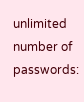unlimited number of passwords: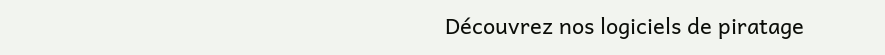Découvrez nos logiciels de piratage